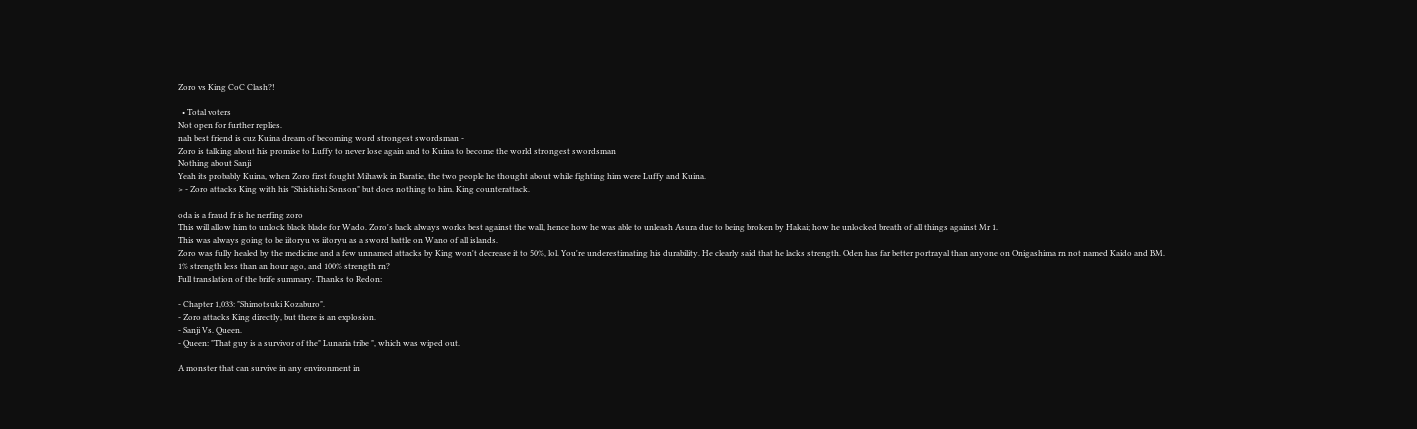Zoro vs King CoC Clash?!

  • Total voters
Not open for further replies.
nah best friend is cuz Kuina dream of becoming word strongest swordsman -
Zoro is talking about his promise to Luffy to never lose again and to Kuina to become the world strongest swordsman
Nothing about Sanji
Yeah its probably Kuina, when Zoro first fought Mihawk in Baratie, the two people he thought about while fighting him were Luffy and Kuina.
> - Zoro attacks King with his "Shishishi Sonson" but does nothing to him. King counterattack.

oda is a fraud fr is he nerfing zoro
This will allow him to unlock black blade for Wado. Zoro's back always works best against the wall, hence how he was able to unleash Asura due to being broken by Hakai; how he unlocked breath of all things against Mr 1.
This was always going to be iitoryu vs iitoryu as a sword battle on Wano of all islands.
Zoro was fully healed by the medicine and a few unnamed attacks by King won't decrease it to 50%, lol. You're underestimating his durability. He clearly said that he lacks strength. Oden has far better portrayal than anyone on Onigashima rn not named Kaido and BM.
1% strength less than an hour ago, and 100% strength rn?
Full translation of the brife summary. Thanks to Redon:

- Chapter 1,033: "Shimotsuki Kozaburo".
- Zoro attacks King directly, but there is an explosion.
- Sanji Vs. Queen.
- Queen: "That guy is a survivor of the" Lunaria tribe ", which was wiped out.

A monster that can survive in any environment in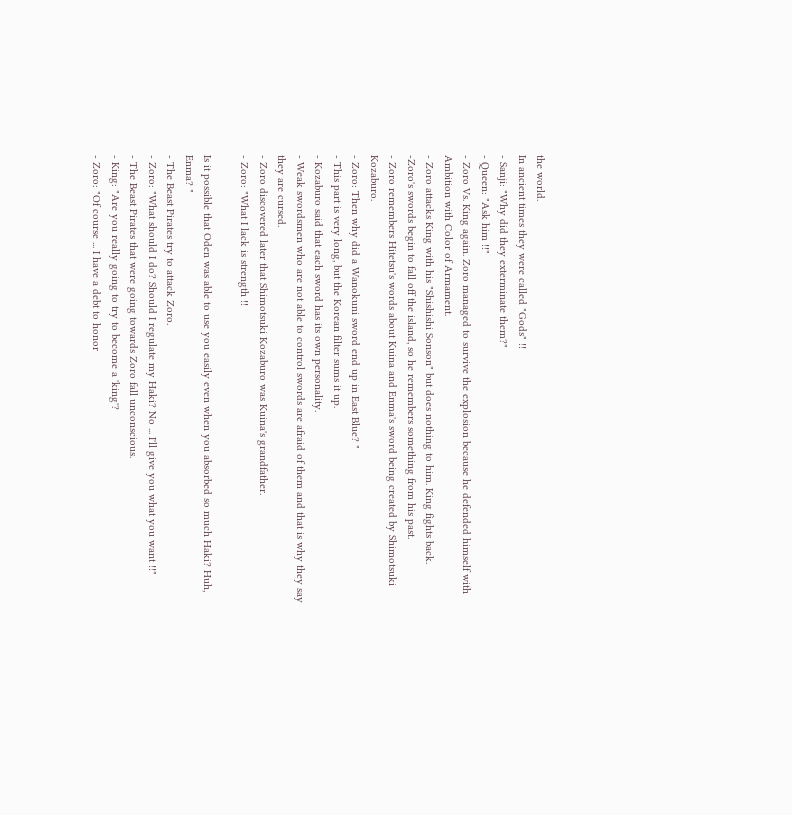the world.
In ancient times they were called "Gods" !!
- Sanji: "Why did they exterminate them?"
- Queen: "Ask him !!"
- Zoro Vs. King again. Zoro managed to survive the explosion because he defended himself with Ambition with Color of Armament.
- Zoro attacks King with his "Shishishi Sonson" but does nothing to him. King fights back.
-Zoro's swords begin to fall off the island, so he remembers something from his past.
- Zoro remembers Hitetsu's words about Kuina and Enma's sword being created by Shimotsuki Kozaburo.
- Zoro: Then why did a Wanokuni sword end up in East Blue? "
- This part is very long, but the Korean filter sums it up.
- Kozaburo said that each sword has its own personality.
- Weak swordsmen who are not able to control swords are afraid of them and that is why they say they are cursed.
- Zoro discovered later that Shimotsuki Kozaburo was Kuina's grandfather.
- Zoro: "What I lack is strength !!

Is it possible that Oden was able to use you easily even when you absorbed so much Haki? Huh, Enma? "
- The Beast Pirates try to attack Zoro.
- Zoro: "What should I do? Should I regulate my Haki? No ... I'll give you what you want !!"
- The Beast Pirates that were going towards Zoro fall unconscious.
- King: "Are you really going to try to become a 'king'?
- Zoro: "Of course ... I have a debt to honor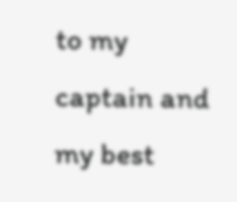to my captain and my best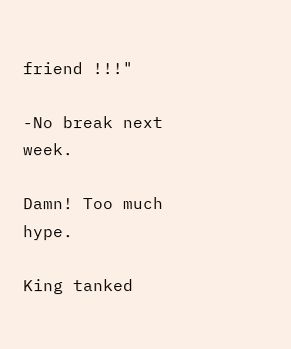friend !!!"

-No break next week.

Damn! Too much hype.

King tanked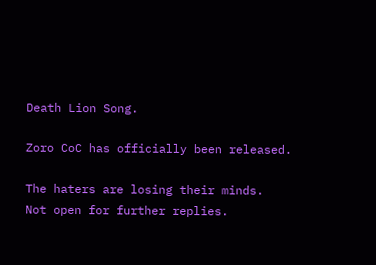Death Lion Song.

Zoro CoC has officially been released.

The haters are losing their minds.
Not open for further replies.